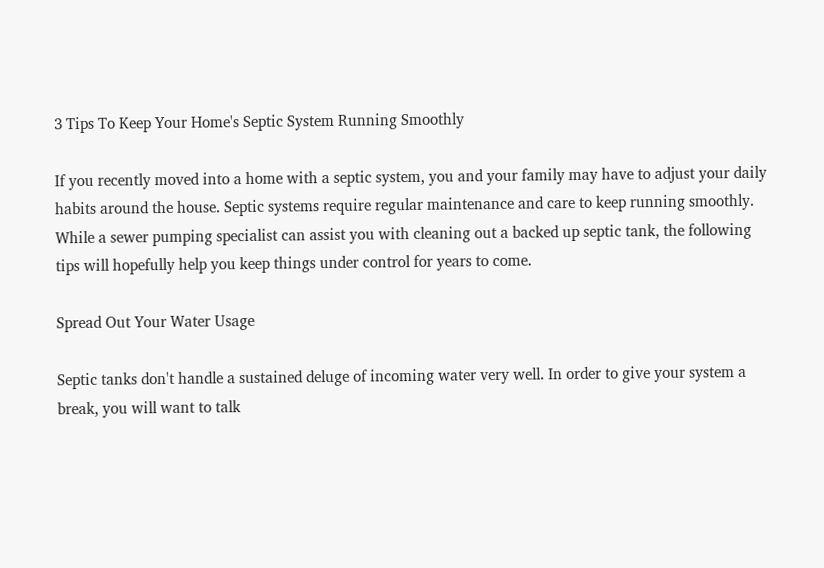3 Tips To Keep Your Home's Septic System Running Smoothly

If you recently moved into a home with a septic system, you and your family may have to adjust your daily habits around the house. Septic systems require regular maintenance and care to keep running smoothly. While a sewer pumping specialist can assist you with cleaning out a backed up septic tank, the following tips will hopefully help you keep things under control for years to come.

Spread Out Your Water Usage

Septic tanks don't handle a sustained deluge of incoming water very well. In order to give your system a break, you will want to talk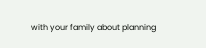with your family about planning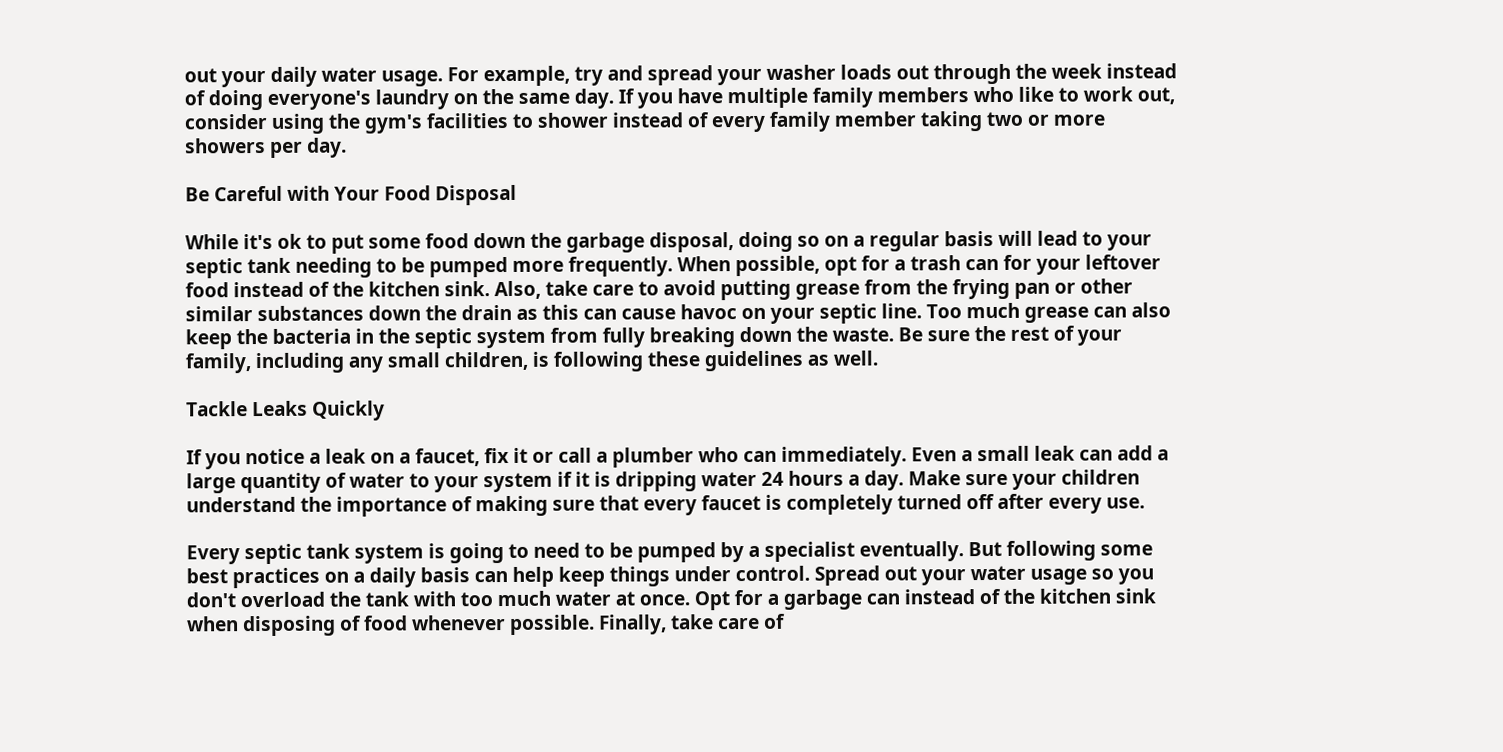out your daily water usage. For example, try and spread your washer loads out through the week instead of doing everyone's laundry on the same day. If you have multiple family members who like to work out, consider using the gym's facilities to shower instead of every family member taking two or more showers per day.

Be Careful with Your Food Disposal

While it's ok to put some food down the garbage disposal, doing so on a regular basis will lead to your septic tank needing to be pumped more frequently. When possible, opt for a trash can for your leftover food instead of the kitchen sink. Also, take care to avoid putting grease from the frying pan or other similar substances down the drain as this can cause havoc on your septic line. Too much grease can also keep the bacteria in the septic system from fully breaking down the waste. Be sure the rest of your family, including any small children, is following these guidelines as well.

Tackle Leaks Quickly

If you notice a leak on a faucet, fix it or call a plumber who can immediately. Even a small leak can add a large quantity of water to your system if it is dripping water 24 hours a day. Make sure your children understand the importance of making sure that every faucet is completely turned off after every use.

Every septic tank system is going to need to be pumped by a specialist eventually. But following some best practices on a daily basis can help keep things under control. Spread out your water usage so you don't overload the tank with too much water at once. Opt for a garbage can instead of the kitchen sink when disposing of food whenever possible. Finally, take care of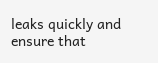leaks quickly and ensure that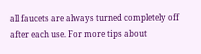all faucets are always turned completely off after each use. For more tips about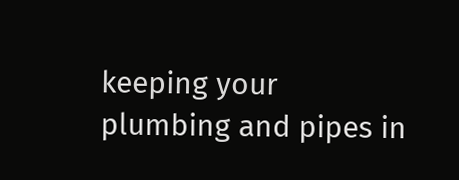keeping your plumbing and pipes in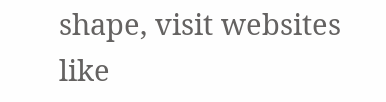shape, visit websites like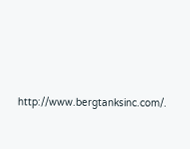http://www.bergtanksinc.com/.